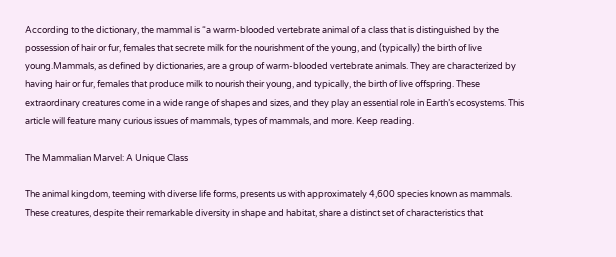According to the dictionary, the mammal is “a warm-blooded vertebrate animal of a class that is distinguished by the possession of hair or fur, females that secrete milk for the nourishment of the young, and (typically) the birth of live young.Mammals, as defined by dictionaries, are a group of warm-blooded vertebrate animals. They are characterized by having hair or fur, females that produce milk to nourish their young, and typically, the birth of live offspring. These extraordinary creatures come in a wide range of shapes and sizes, and they play an essential role in Earth’s ecosystems. This article will feature many curious issues of mammals, types of mammals, and more. Keep reading.

The Mammalian Marvel: A Unique Class

The animal kingdom, teeming with diverse life forms, presents us with approximately 4,600 species known as mammals. These creatures, despite their remarkable diversity in shape and habitat, share a distinct set of characteristics that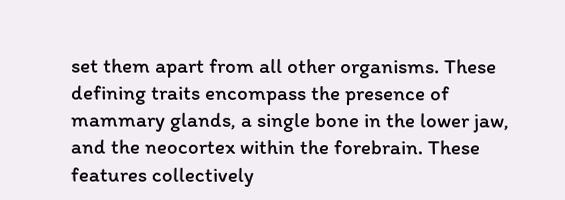set them apart from all other organisms. These defining traits encompass the presence of mammary glands, a single bone in the lower jaw, and the neocortex within the forebrain. These features collectively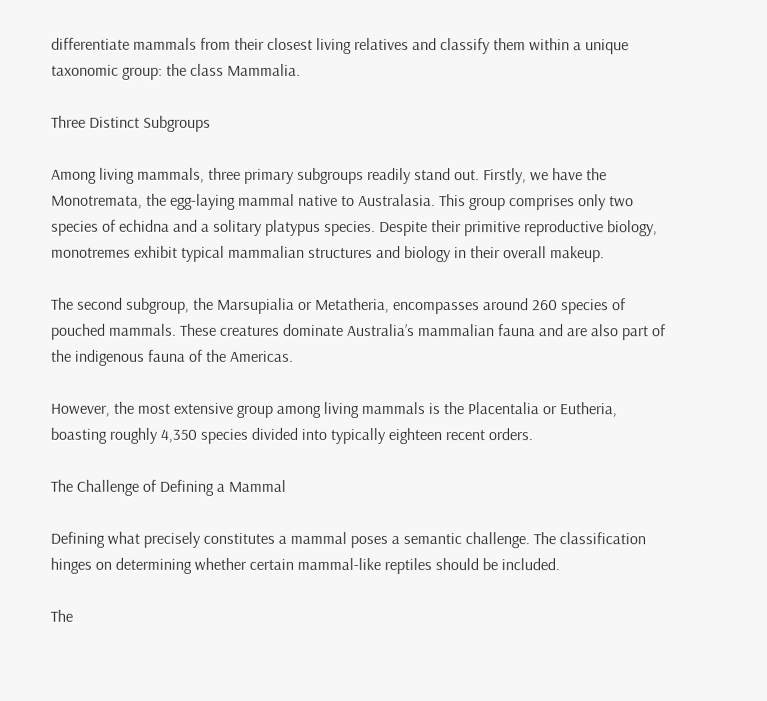differentiate mammals from their closest living relatives and classify them within a unique taxonomic group: the class Mammalia.

Three Distinct Subgroups

Among living mammals, three primary subgroups readily stand out. Firstly, we have the Monotremata, the egg-laying mammal native to Australasia. This group comprises only two species of echidna and a solitary platypus species. Despite their primitive reproductive biology, monotremes exhibit typical mammalian structures and biology in their overall makeup.

The second subgroup, the Marsupialia or Metatheria, encompasses around 260 species of pouched mammals. These creatures dominate Australia’s mammalian fauna and are also part of the indigenous fauna of the Americas.

However, the most extensive group among living mammals is the Placentalia or Eutheria, boasting roughly 4,350 species divided into typically eighteen recent orders.

The Challenge of Defining a Mammal

Defining what precisely constitutes a mammal poses a semantic challenge. The classification hinges on determining whether certain mammal-like reptiles should be included.

The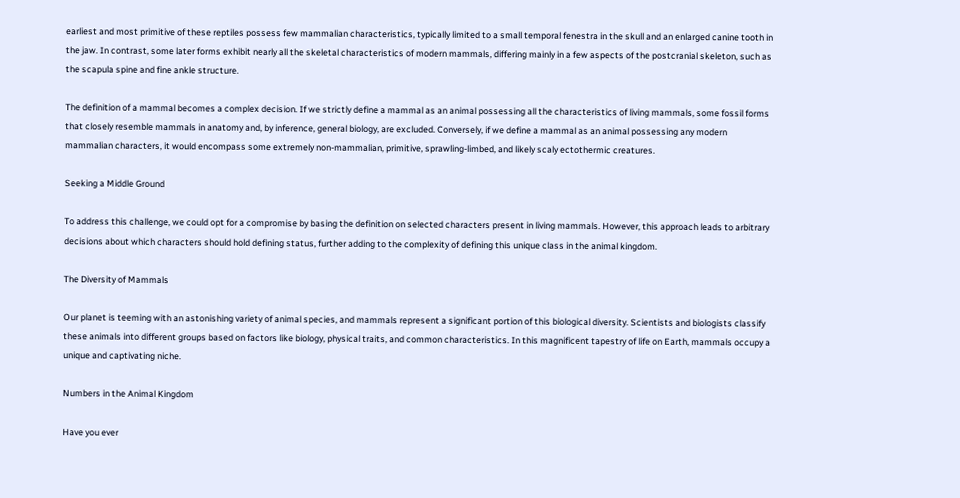earliest and most primitive of these reptiles possess few mammalian characteristics, typically limited to a small temporal fenestra in the skull and an enlarged canine tooth in the jaw. In contrast, some later forms exhibit nearly all the skeletal characteristics of modern mammals, differing mainly in a few aspects of the postcranial skeleton, such as the scapula spine and fine ankle structure.

The definition of a mammal becomes a complex decision. If we strictly define a mammal as an animal possessing all the characteristics of living mammals, some fossil forms that closely resemble mammals in anatomy and, by inference, general biology, are excluded. Conversely, if we define a mammal as an animal possessing any modern mammalian characters, it would encompass some extremely non-mammalian, primitive, sprawling-limbed, and likely scaly ectothermic creatures.

Seeking a Middle Ground

To address this challenge, we could opt for a compromise by basing the definition on selected characters present in living mammals. However, this approach leads to arbitrary decisions about which characters should hold defining status, further adding to the complexity of defining this unique class in the animal kingdom.

The Diversity of Mammals

Our planet is teeming with an astonishing variety of animal species, and mammals represent a significant portion of this biological diversity. Scientists and biologists classify these animals into different groups based on factors like biology, physical traits, and common characteristics. In this magnificent tapestry of life on Earth, mammals occupy a unique and captivating niche.

Numbers in the Animal Kingdom

Have you ever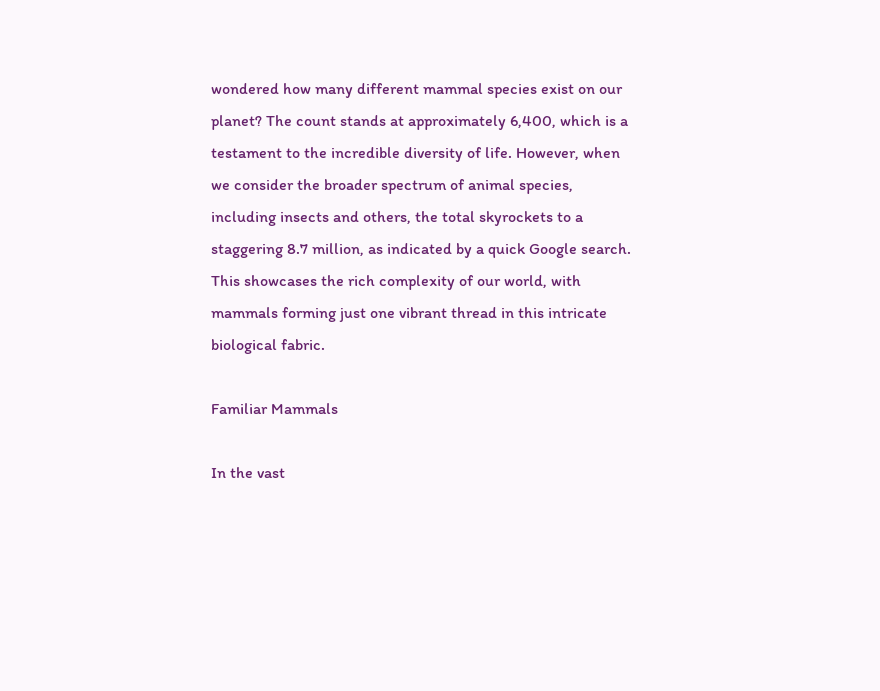wondered how many different mammal species exist on our planet? The count stands at approximately 6,400, which is a testament to the incredible diversity of life. However, when we consider the broader spectrum of animal species, including insects and others, the total skyrockets to a staggering 8.7 million, as indicated by a quick Google search. This showcases the rich complexity of our world, with mammals forming just one vibrant thread in this intricate biological fabric.

Familiar Mammals

In the vast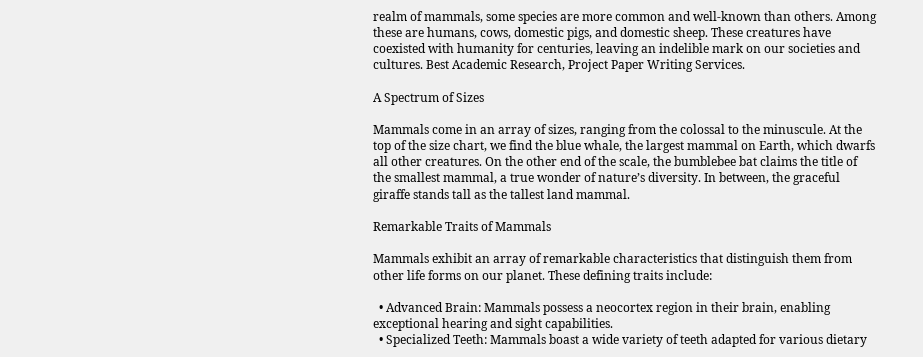realm of mammals, some species are more common and well-known than others. Among these are humans, cows, domestic pigs, and domestic sheep. These creatures have coexisted with humanity for centuries, leaving an indelible mark on our societies and cultures. Best Academic Research, Project Paper Writing Services.

A Spectrum of Sizes

Mammals come in an array of sizes, ranging from the colossal to the minuscule. At the top of the size chart, we find the blue whale, the largest mammal on Earth, which dwarfs all other creatures. On the other end of the scale, the bumblebee bat claims the title of the smallest mammal, a true wonder of nature’s diversity. In between, the graceful giraffe stands tall as the tallest land mammal.

Remarkable Traits of Mammals

Mammals exhibit an array of remarkable characteristics that distinguish them from other life forms on our planet. These defining traits include:

  • Advanced Brain: Mammals possess a neocortex region in their brain, enabling exceptional hearing and sight capabilities.
  • Specialized Teeth: Mammals boast a wide variety of teeth adapted for various dietary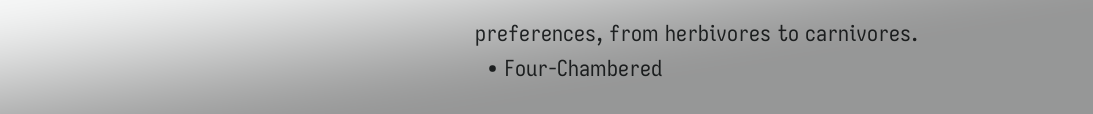preferences, from herbivores to carnivores.
  • Four-Chambered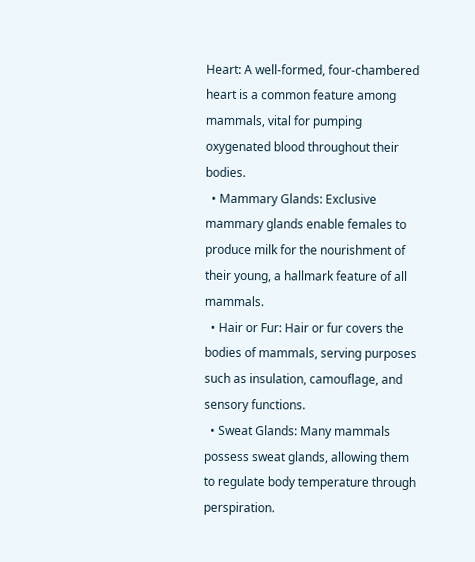Heart: A well-formed, four-chambered heart is a common feature among mammals, vital for pumping oxygenated blood throughout their bodies.
  • Mammary Glands: Exclusive mammary glands enable females to produce milk for the nourishment of their young, a hallmark feature of all mammals.
  • Hair or Fur: Hair or fur covers the bodies of mammals, serving purposes such as insulation, camouflage, and sensory functions.
  • Sweat Glands: Many mammals possess sweat glands, allowing them to regulate body temperature through perspiration.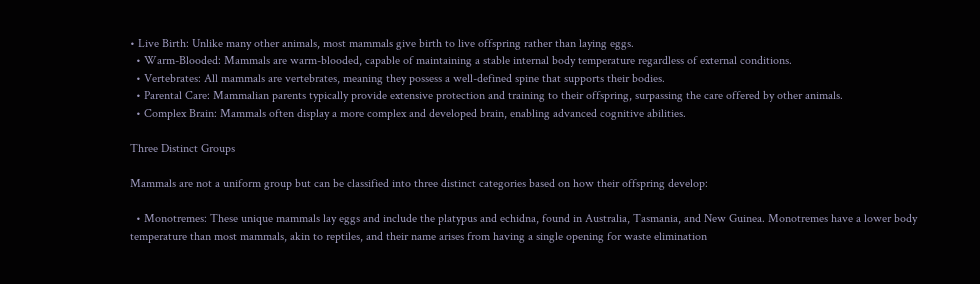• Live Birth: Unlike many other animals, most mammals give birth to live offspring rather than laying eggs.
  • Warm-Blooded: Mammals are warm-blooded, capable of maintaining a stable internal body temperature regardless of external conditions.
  • Vertebrates: All mammals are vertebrates, meaning they possess a well-defined spine that supports their bodies.
  • Parental Care: Mammalian parents typically provide extensive protection and training to their offspring, surpassing the care offered by other animals.
  • Complex Brain: Mammals often display a more complex and developed brain, enabling advanced cognitive abilities.

Three Distinct Groups

Mammals are not a uniform group but can be classified into three distinct categories based on how their offspring develop:

  • Monotremes: These unique mammals lay eggs and include the platypus and echidna, found in Australia, Tasmania, and New Guinea. Monotremes have a lower body temperature than most mammals, akin to reptiles, and their name arises from having a single opening for waste elimination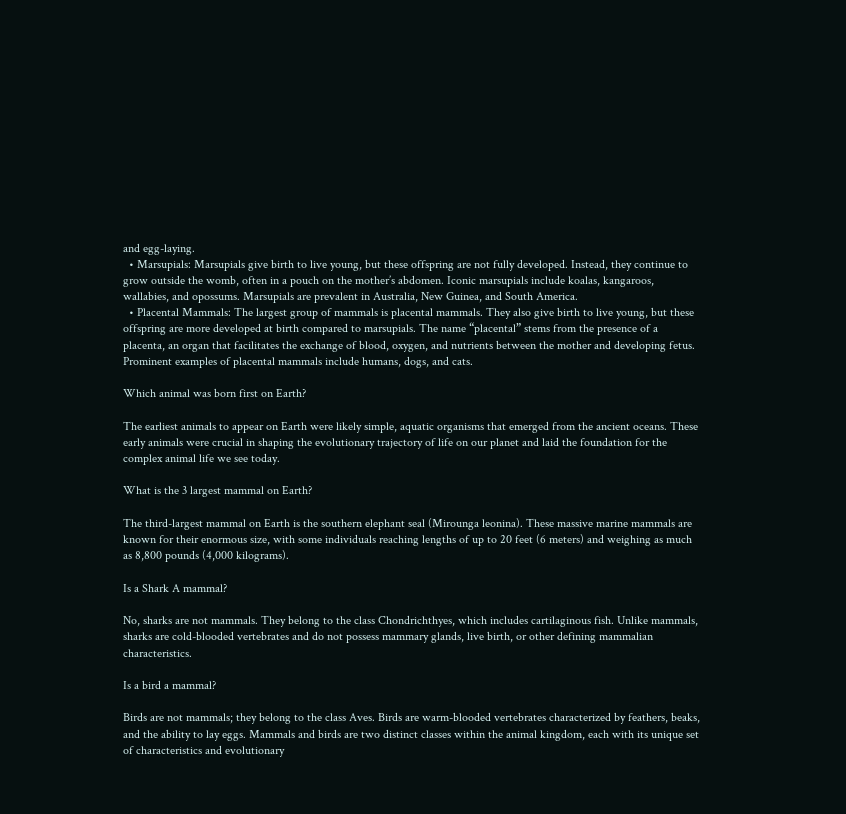and egg-laying.
  • Marsupials: Marsupials give birth to live young, but these offspring are not fully developed. Instead, they continue to grow outside the womb, often in a pouch on the mother’s abdomen. Iconic marsupials include koalas, kangaroos, wallabies, and opossums. Marsupials are prevalent in Australia, New Guinea, and South America.
  • Placental Mammals: The largest group of mammals is placental mammals. They also give birth to live young, but these offspring are more developed at birth compared to marsupials. The name “placental” stems from the presence of a placenta, an organ that facilitates the exchange of blood, oxygen, and nutrients between the mother and developing fetus. Prominent examples of placental mammals include humans, dogs, and cats.

Which animal was born first on Earth?

The earliest animals to appear on Earth were likely simple, aquatic organisms that emerged from the ancient oceans. These early animals were crucial in shaping the evolutionary trajectory of life on our planet and laid the foundation for the complex animal life we see today.

What is the 3 largest mammal on Earth?

The third-largest mammal on Earth is the southern elephant seal (Mirounga leonina). These massive marine mammals are known for their enormous size, with some individuals reaching lengths of up to 20 feet (6 meters) and weighing as much as 8,800 pounds (4,000 kilograms).

Is a Shark A mammal?

No, sharks are not mammals. They belong to the class Chondrichthyes, which includes cartilaginous fish. Unlike mammals, sharks are cold-blooded vertebrates and do not possess mammary glands, live birth, or other defining mammalian characteristics.

Is a bird a mammal?

Birds are not mammals; they belong to the class Aves. Birds are warm-blooded vertebrates characterized by feathers, beaks, and the ability to lay eggs. Mammals and birds are two distinct classes within the animal kingdom, each with its unique set of characteristics and evolutionary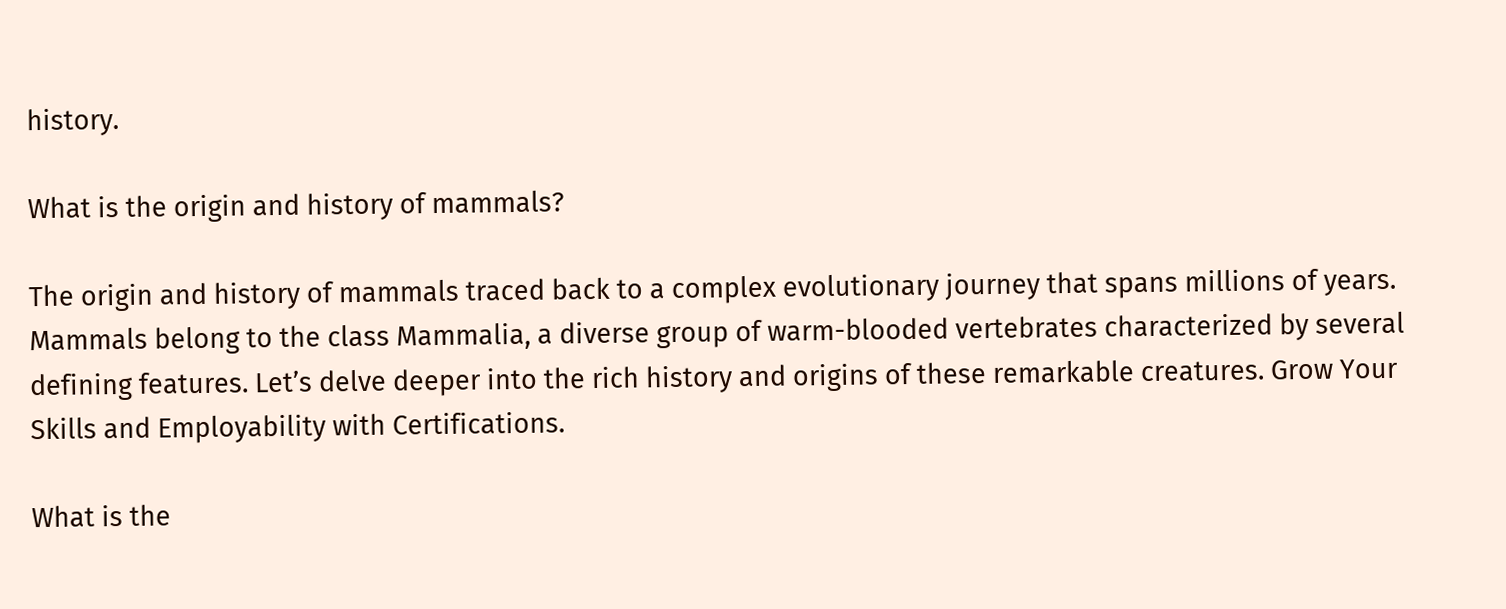history.

What is the origin and history of mammals?

The origin and history of mammals traced back to a complex evolutionary journey that spans millions of years. Mammals belong to the class Mammalia, a diverse group of warm-blooded vertebrates characterized by several defining features. Let’s delve deeper into the rich history and origins of these remarkable creatures. Grow Your Skills and Employability with Certifications.

What is the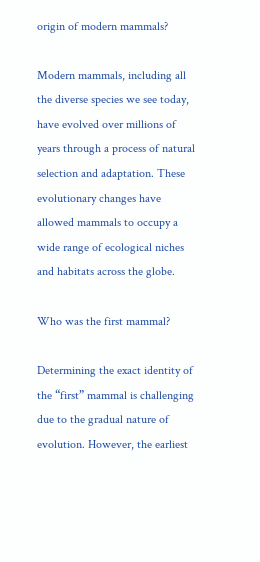origin of modern mammals?

Modern mammals, including all the diverse species we see today, have evolved over millions of years through a process of natural selection and adaptation. These evolutionary changes have allowed mammals to occupy a wide range of ecological niches and habitats across the globe.

Who was the first mammal?

Determining the exact identity of the “first” mammal is challenging due to the gradual nature of evolution. However, the earliest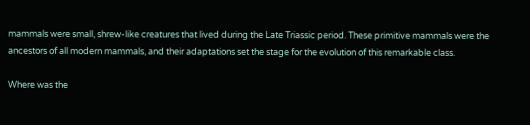mammals were small, shrew-like creatures that lived during the Late Triassic period. These primitive mammals were the ancestors of all modern mammals, and their adaptations set the stage for the evolution of this remarkable class.

Where was the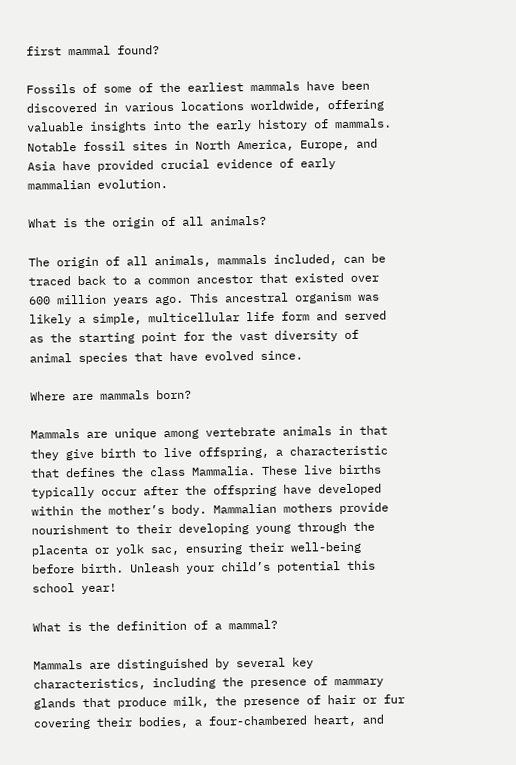first mammal found?

Fossils of some of the earliest mammals have been discovered in various locations worldwide, offering valuable insights into the early history of mammals. Notable fossil sites in North America, Europe, and Asia have provided crucial evidence of early mammalian evolution.

What is the origin of all animals?

The origin of all animals, mammals included, can be traced back to a common ancestor that existed over 600 million years ago. This ancestral organism was likely a simple, multicellular life form and served as the starting point for the vast diversity of animal species that have evolved since.

Where are mammals born?

Mammals are unique among vertebrate animals in that they give birth to live offspring, a characteristic that defines the class Mammalia. These live births typically occur after the offspring have developed within the mother’s body. Mammalian mothers provide nourishment to their developing young through the placenta or yolk sac, ensuring their well-being before birth. Unleash your child’s potential this school year!

What is the definition of a mammal?

Mammals are distinguished by several key characteristics, including the presence of mammary glands that produce milk, the presence of hair or fur covering their bodies, a four-chambered heart, and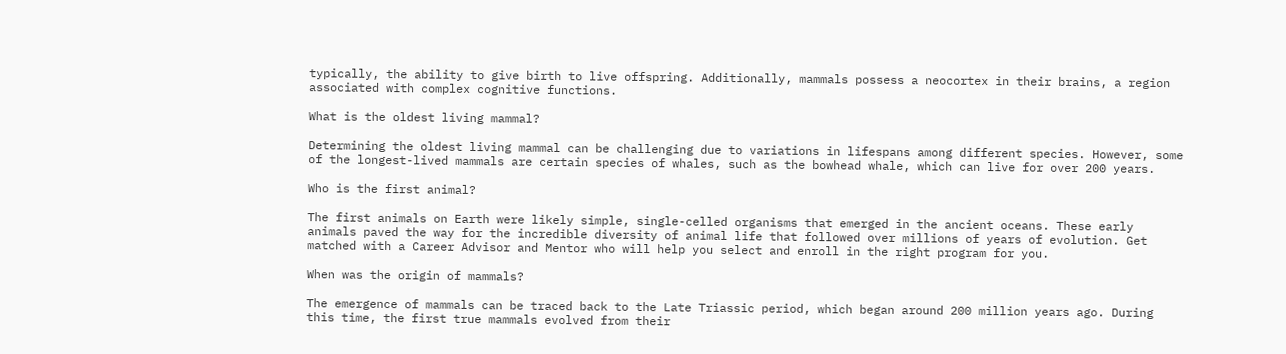typically, the ability to give birth to live offspring. Additionally, mammals possess a neocortex in their brains, a region associated with complex cognitive functions.

What is the oldest living mammal?

Determining the oldest living mammal can be challenging due to variations in lifespans among different species. However, some of the longest-lived mammals are certain species of whales, such as the bowhead whale, which can live for over 200 years.

Who is the first animal?

The first animals on Earth were likely simple, single-celled organisms that emerged in the ancient oceans. These early animals paved the way for the incredible diversity of animal life that followed over millions of years of evolution. Get matched with a Career Advisor and Mentor who will help you select and enroll in the right program for you.

When was the origin of mammals?

The emergence of mammals can be traced back to the Late Triassic period, which began around 200 million years ago. During this time, the first true mammals evolved from their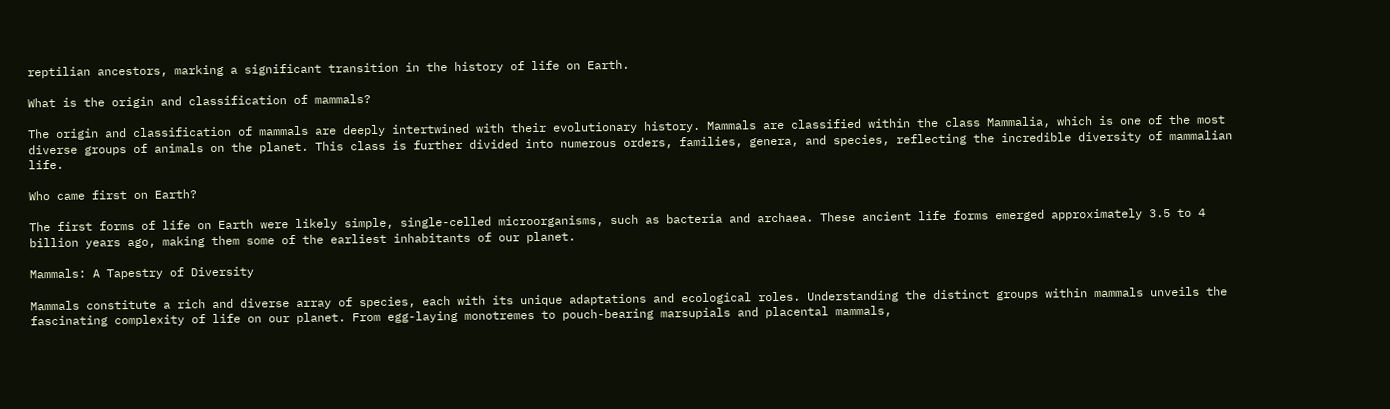reptilian ancestors, marking a significant transition in the history of life on Earth.

What is the origin and classification of mammals?

The origin and classification of mammals are deeply intertwined with their evolutionary history. Mammals are classified within the class Mammalia, which is one of the most diverse groups of animals on the planet. This class is further divided into numerous orders, families, genera, and species, reflecting the incredible diversity of mammalian life.

Who came first on Earth?

The first forms of life on Earth were likely simple, single-celled microorganisms, such as bacteria and archaea. These ancient life forms emerged approximately 3.5 to 4 billion years ago, making them some of the earliest inhabitants of our planet.

Mammals: A Tapestry of Diversity

Mammals constitute a rich and diverse array of species, each with its unique adaptations and ecological roles. Understanding the distinct groups within mammals unveils the fascinating complexity of life on our planet. From egg-laying monotremes to pouch-bearing marsupials and placental mammals,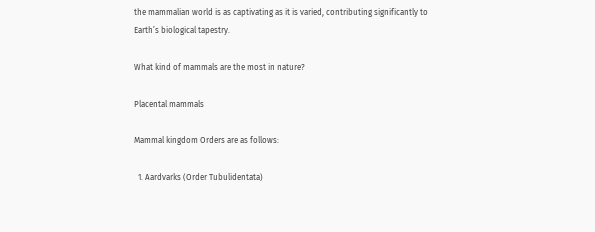the mammalian world is as captivating as it is varied, contributing significantly to Earth’s biological tapestry.

What kind of mammals are the most in nature?

Placental mammals

Mammal kingdom Orders are as follows:

  1. Aardvarks (Order Tubulidentata)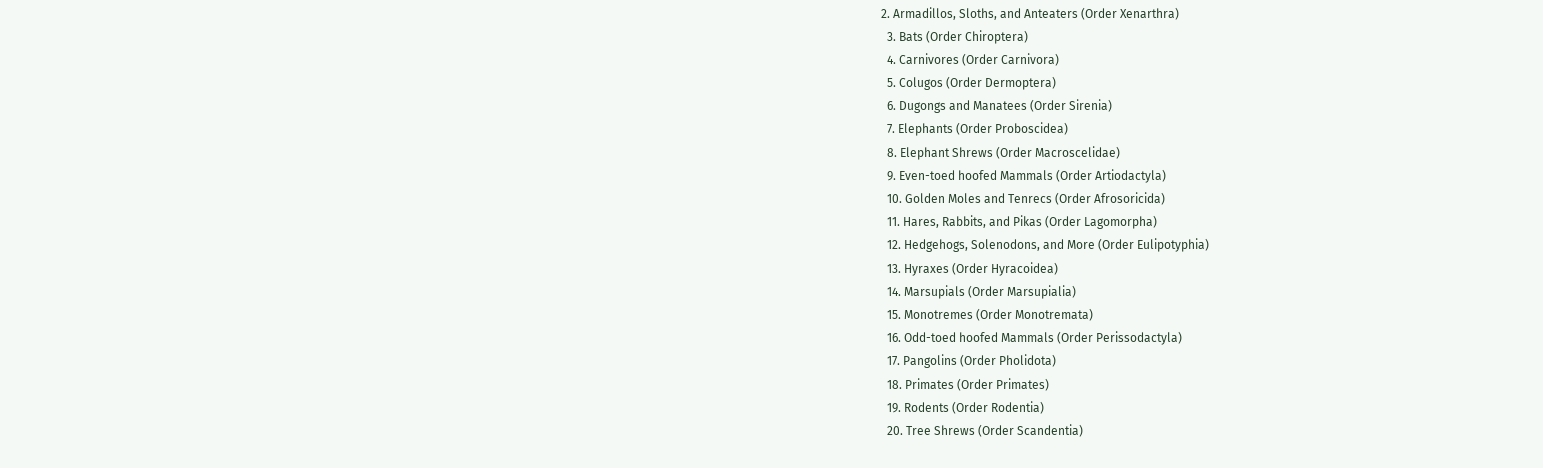2. Armadillos, Sloths, and Anteaters (Order Xenarthra)
  3. Bats (Order Chiroptera)
  4. Carnivores (Order Carnivora)
  5. Colugos (Order Dermoptera)
  6. Dugongs and Manatees (Order Sirenia)
  7. Elephants (Order Proboscidea)
  8. Elephant Shrews (Order Macroscelidae)
  9. Even-toed hoofed Mammals (Order Artiodactyla)
  10. Golden Moles and Tenrecs (Order Afrosoricida)
  11. Hares, Rabbits, and Pikas (Order Lagomorpha)
  12. Hedgehogs, Solenodons, and More (Order Eulipotyphia)
  13. Hyraxes (Order Hyracoidea)
  14. Marsupials (Order Marsupialia)
  15. Monotremes (Order Monotremata)
  16. Odd-toed hoofed Mammals (Order Perissodactyla)
  17. Pangolins (Order Pholidota)
  18. Primates (Order Primates)
  19. Rodents (Order Rodentia)
  20. Tree Shrews (Order Scandentia)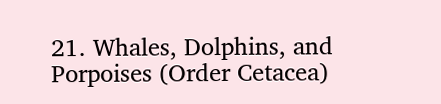21. Whales, Dolphins, and Porpoises (Order Cetacea)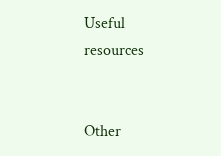Useful resources


Other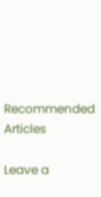Recommended Articles

Leave a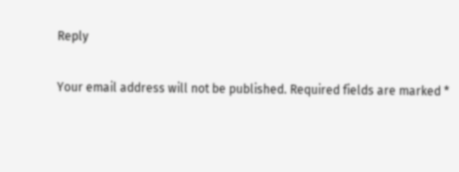Reply

Your email address will not be published. Required fields are marked *